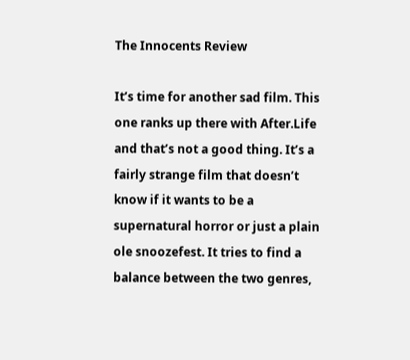The Innocents Review

It’s time for another sad film. This one ranks up there with After.Life and that’s not a good thing. It’s a fairly strange film that doesn’t know if it wants to be a supernatural horror or just a plain ole snoozefest. It tries to find a balance between the two genres,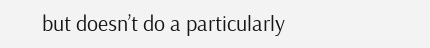but doesn’t do a particularly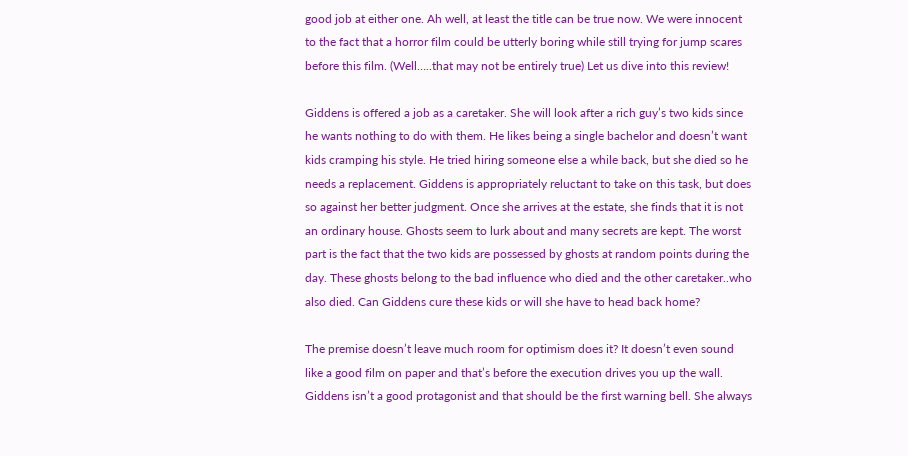good job at either one. Ah well, at least the title can be true now. We were innocent to the fact that a horror film could be utterly boring while still trying for jump scares before this film. (Well…..that may not be entirely true) Let us dive into this review!

Giddens is offered a job as a caretaker. She will look after a rich guy’s two kids since he wants nothing to do with them. He likes being a single bachelor and doesn’t want kids cramping his style. He tried hiring someone else a while back, but she died so he needs a replacement. Giddens is appropriately reluctant to take on this task, but does so against her better judgment. Once she arrives at the estate, she finds that it is not an ordinary house. Ghosts seem to lurk about and many secrets are kept. The worst part is the fact that the two kids are possessed by ghosts at random points during the day. These ghosts belong to the bad influence who died and the other caretaker..who also died. Can Giddens cure these kids or will she have to head back home?

The premise doesn’t leave much room for optimism does it? It doesn’t even sound like a good film on paper and that’s before the execution drives you up the wall. Giddens isn’t a good protagonist and that should be the first warning bell. She always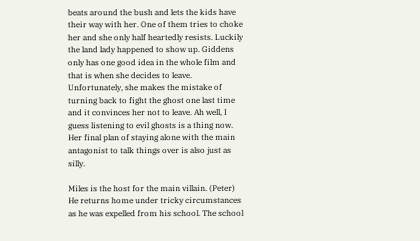beats around the bush and lets the kids have their way with her. One of them tries to choke her and she only half heartedly resists. Luckily the land lady happened to show up. Giddens only has one good idea in the whole film and that is when she decides to leave. Unfortunately, she makes the mistake of turning back to fight the ghost one last time and it convinces her not to leave. Ah well, I guess listening to evil ghosts is a thing now. Her final plan of staying alone with the main antagonist to talk things over is also just as silly.

Miles is the host for the main villain. (Peter) He returns home under tricky circumstances as he was expelled from his school. The school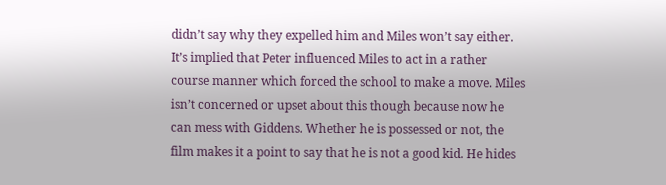didn’t say why they expelled him and Miles won’t say either. It’s implied that Peter influenced Miles to act in a rather course manner which forced the school to make a move. Miles isn’t concerned or upset about this though because now he can mess with Giddens. Whether he is possessed or not, the film makes it a point to say that he is not a good kid. He hides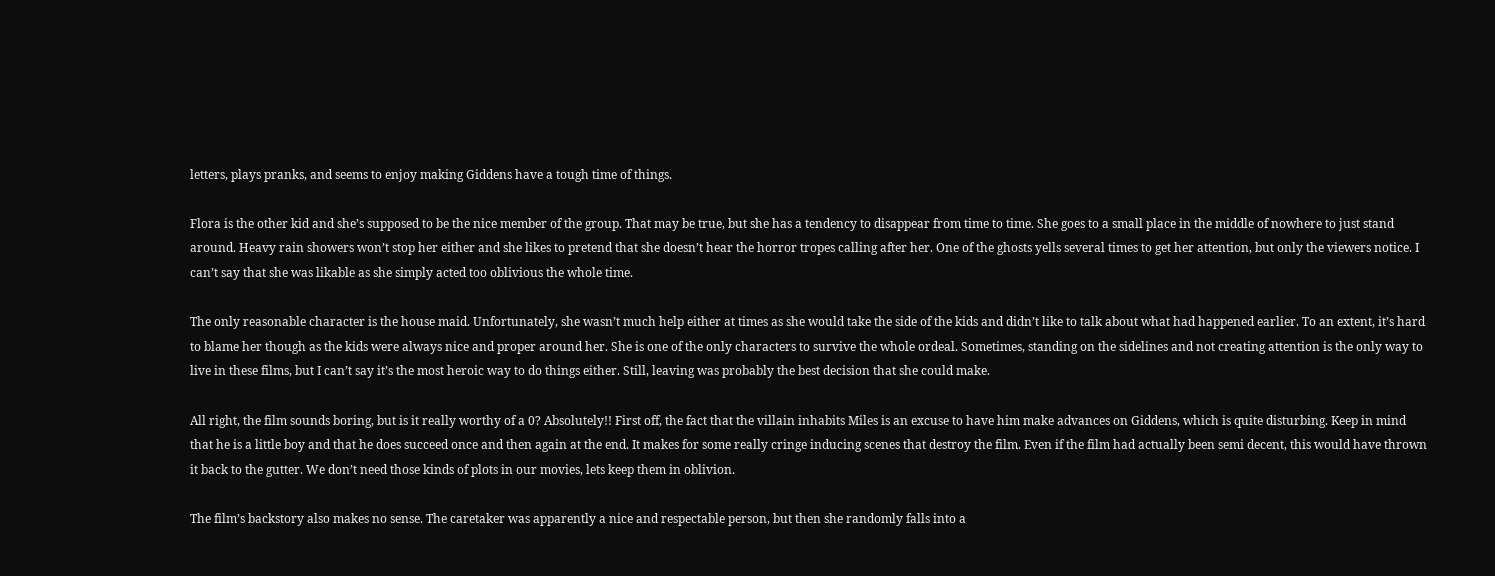letters, plays pranks, and seems to enjoy making Giddens have a tough time of things.

Flora is the other kid and she’s supposed to be the nice member of the group. That may be true, but she has a tendency to disappear from time to time. She goes to a small place in the middle of nowhere to just stand around. Heavy rain showers won’t stop her either and she likes to pretend that she doesn’t hear the horror tropes calling after her. One of the ghosts yells several times to get her attention, but only the viewers notice. I can’t say that she was likable as she simply acted too oblivious the whole time.

The only reasonable character is the house maid. Unfortunately, she wasn’t much help either at times as she would take the side of the kids and didn’t like to talk about what had happened earlier. To an extent, it’s hard to blame her though as the kids were always nice and proper around her. She is one of the only characters to survive the whole ordeal. Sometimes, standing on the sidelines and not creating attention is the only way to live in these films, but I can’t say it’s the most heroic way to do things either. Still, leaving was probably the best decision that she could make.

All right, the film sounds boring, but is it really worthy of a 0? Absolutely!! First off, the fact that the villain inhabits Miles is an excuse to have him make advances on Giddens, which is quite disturbing. Keep in mind that he is a little boy and that he does succeed once and then again at the end. It makes for some really cringe inducing scenes that destroy the film. Even if the film had actually been semi decent, this would have thrown it back to the gutter. We don’t need those kinds of plots in our movies, lets keep them in oblivion.

The film’s backstory also makes no sense. The caretaker was apparently a nice and respectable person, but then she randomly falls into a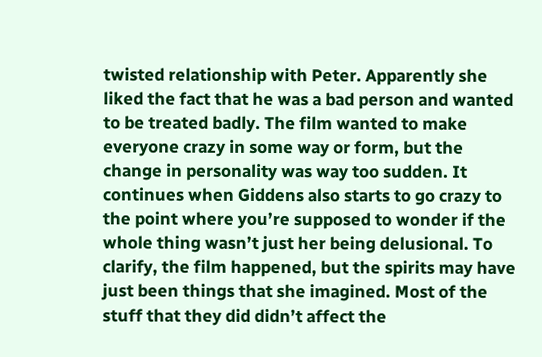twisted relationship with Peter. Apparently she liked the fact that he was a bad person and wanted to be treated badly. The film wanted to make everyone crazy in some way or form, but the change in personality was way too sudden. It continues when Giddens also starts to go crazy to the point where you’re supposed to wonder if the whole thing wasn’t just her being delusional. To clarify, the film happened, but the spirits may have just been things that she imagined. Most of the stuff that they did didn’t affect the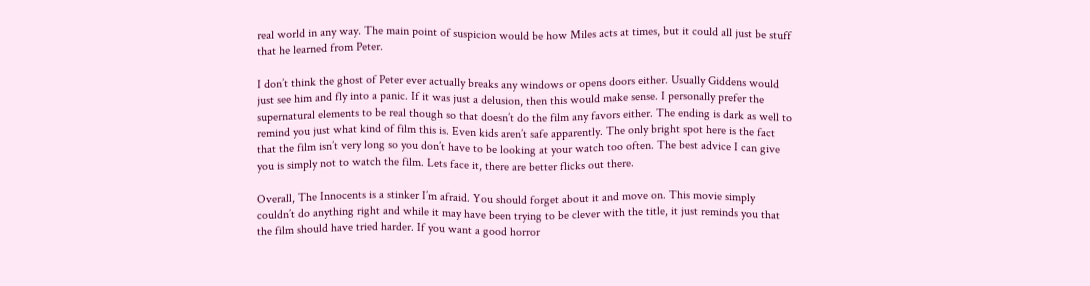real world in any way. The main point of suspicion would be how Miles acts at times, but it could all just be stuff that he learned from Peter.

I don’t think the ghost of Peter ever actually breaks any windows or opens doors either. Usually Giddens would just see him and fly into a panic. If it was just a delusion, then this would make sense. I personally prefer the supernatural elements to be real though so that doesn’t do the film any favors either. The ending is dark as well to remind you just what kind of film this is. Even kids aren’t safe apparently. The only bright spot here is the fact that the film isn’t very long so you don’t have to be looking at your watch too often. The best advice I can give you is simply not to watch the film. Lets face it, there are better flicks out there.

Overall, The Innocents is a stinker I’m afraid. You should forget about it and move on. This movie simply couldn’t do anything right and while it may have been trying to be clever with the title, it just reminds you that the film should have tried harder. If you want a good horror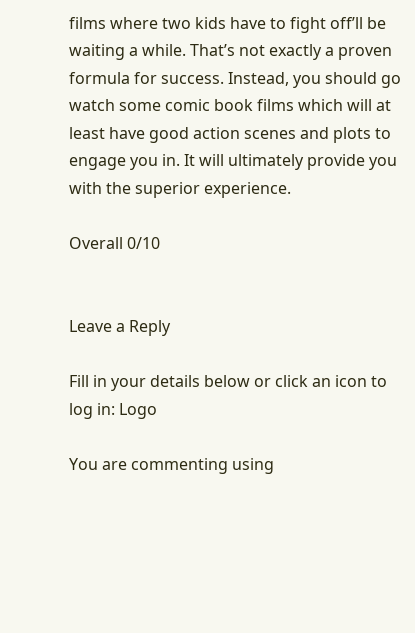films where two kids have to fight off’ll be waiting a while. That’s not exactly a proven formula for success. Instead, you should go watch some comic book films which will at least have good action scenes and plots to engage you in. It will ultimately provide you with the superior experience.

Overall 0/10


Leave a Reply

Fill in your details below or click an icon to log in: Logo

You are commenting using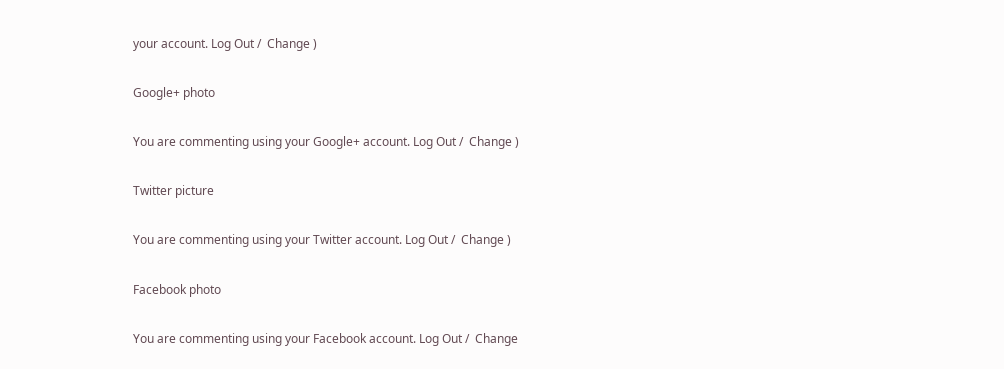your account. Log Out /  Change )

Google+ photo

You are commenting using your Google+ account. Log Out /  Change )

Twitter picture

You are commenting using your Twitter account. Log Out /  Change )

Facebook photo

You are commenting using your Facebook account. Log Out /  Change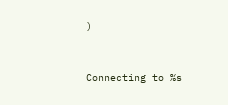)


Connecting to %s